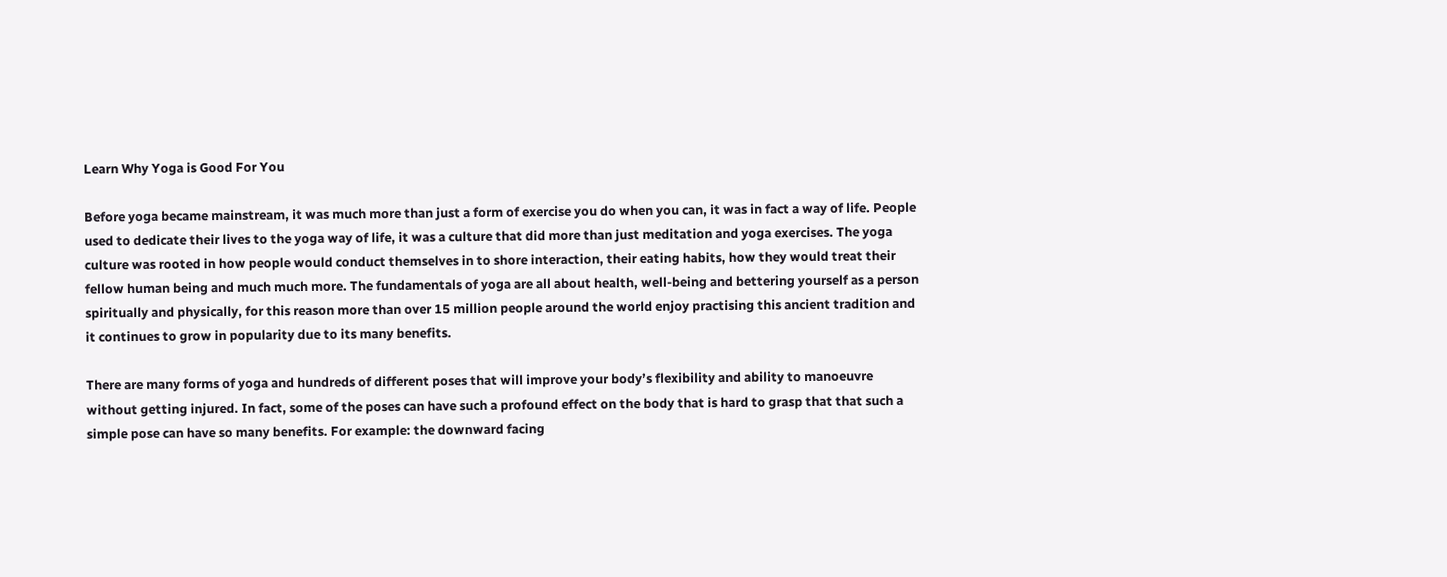Learn Why Yoga is Good For You

Before yoga became mainstream, it was much more than just a form of exercise you do when you can, it was in fact a way of life. People used to dedicate their lives to the yoga way of life, it was a culture that did more than just meditation and yoga exercises. The yoga culture was rooted in how people would conduct themselves in to shore interaction, their eating habits, how they would treat their fellow human being and much much more. The fundamentals of yoga are all about health, well-being and bettering yourself as a person spiritually and physically, for this reason more than over 15 million people around the world enjoy practising this ancient tradition and it continues to grow in popularity due to its many benefits.

There are many forms of yoga and hundreds of different poses that will improve your body’s flexibility and ability to manoeuvre without getting injured. In fact, some of the poses can have such a profound effect on the body that is hard to grasp that that such a simple pose can have so many benefits. For example: the downward facing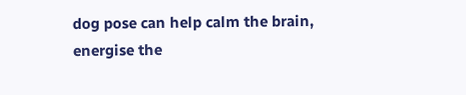dog pose can help calm the brain, energise the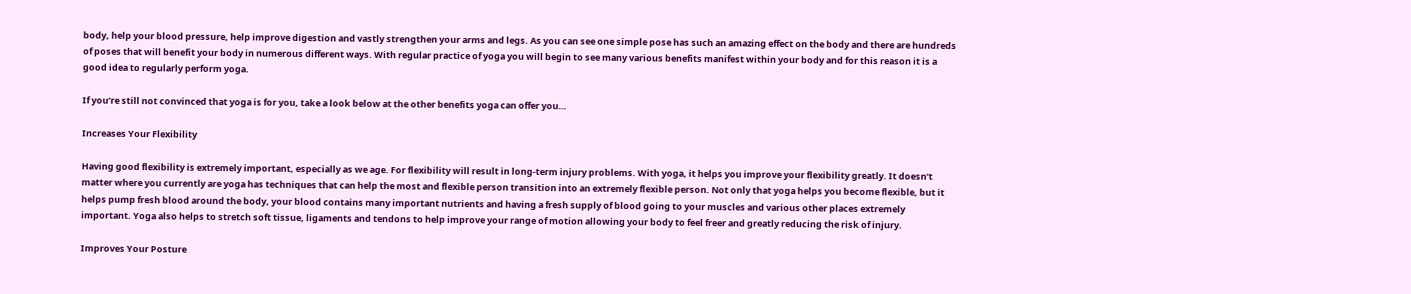body, help your blood pressure, help improve digestion and vastly strengthen your arms and legs. As you can see one simple pose has such an amazing effect on the body and there are hundreds of poses that will benefit your body in numerous different ways. With regular practice of yoga you will begin to see many various benefits manifest within your body and for this reason it is a good idea to regularly perform yoga.

If you’re still not convinced that yoga is for you, take a look below at the other benefits yoga can offer you…

Increases Your Flexibility

Having good flexibility is extremely important, especially as we age. For flexibility will result in long-term injury problems. With yoga, it helps you improve your flexibility greatly. It doesn’t matter where you currently are yoga has techniques that can help the most and flexible person transition into an extremely flexible person. Not only that yoga helps you become flexible, but it helps pump fresh blood around the body, your blood contains many important nutrients and having a fresh supply of blood going to your muscles and various other places extremely important. Yoga also helps to stretch soft tissue, ligaments and tendons to help improve your range of motion allowing your body to feel freer and greatly reducing the risk of injury.

Improves Your Posture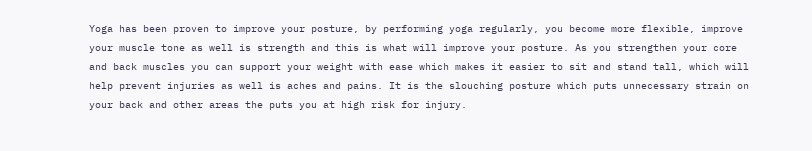Yoga has been proven to improve your posture, by performing yoga regularly, you become more flexible, improve your muscle tone as well is strength and this is what will improve your posture. As you strengthen your core and back muscles you can support your weight with ease which makes it easier to sit and stand tall, which will help prevent injuries as well is aches and pains. It is the slouching posture which puts unnecessary strain on your back and other areas the puts you at high risk for injury.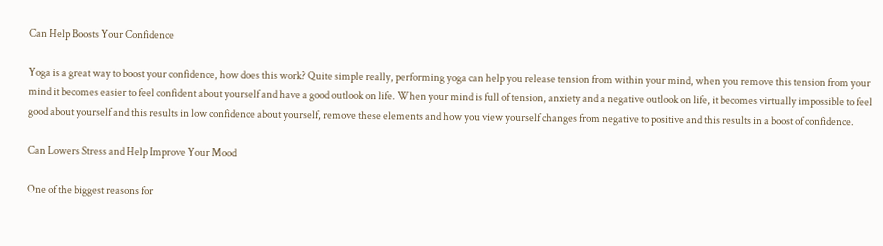Can Help Boosts Your Confidence

Yoga is a great way to boost your confidence, how does this work? Quite simple really, performing yoga can help you release tension from within your mind, when you remove this tension from your mind it becomes easier to feel confident about yourself and have a good outlook on life. When your mind is full of tension, anxiety and a negative outlook on life, it becomes virtually impossible to feel good about yourself and this results in low confidence about yourself, remove these elements and how you view yourself changes from negative to positive and this results in a boost of confidence.

Can Lowers Stress and Help Improve Your Mood

One of the biggest reasons for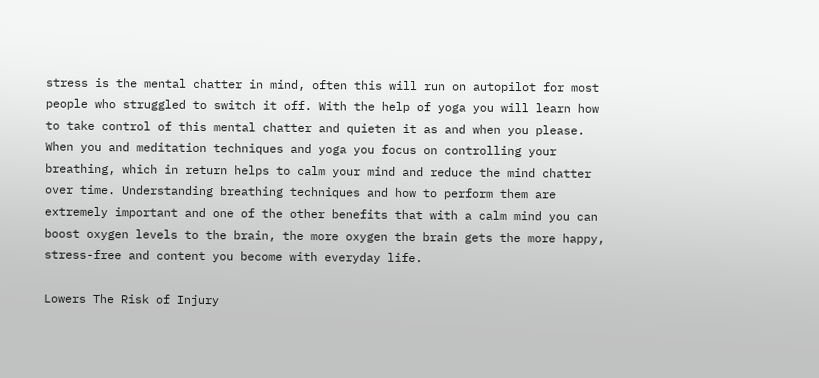stress is the mental chatter in mind, often this will run on autopilot for most people who struggled to switch it off. With the help of yoga you will learn how to take control of this mental chatter and quieten it as and when you please. When you and meditation techniques and yoga you focus on controlling your breathing, which in return helps to calm your mind and reduce the mind chatter over time. Understanding breathing techniques and how to perform them are extremely important and one of the other benefits that with a calm mind you can boost oxygen levels to the brain, the more oxygen the brain gets the more happy, stress-free and content you become with everyday life.

Lowers The Risk of Injury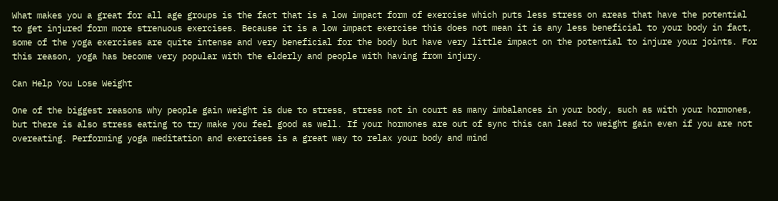What makes you a great for all age groups is the fact that is a low impact form of exercise which puts less stress on areas that have the potential to get injured form more strenuous exercises. Because it is a low impact exercise this does not mean it is any less beneficial to your body in fact, some of the yoga exercises are quite intense and very beneficial for the body but have very little impact on the potential to injure your joints. For this reason, yoga has become very popular with the elderly and people with having from injury.

Can Help You Lose Weight

One of the biggest reasons why people gain weight is due to stress, stress not in court as many imbalances in your body, such as with your hormones, but there is also stress eating to try make you feel good as well. If your hormones are out of sync this can lead to weight gain even if you are not overeating. Performing yoga meditation and exercises is a great way to relax your body and mind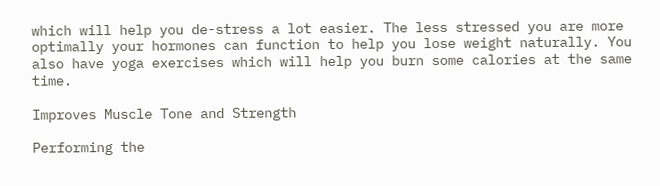which will help you de-stress a lot easier. The less stressed you are more optimally your hormones can function to help you lose weight naturally. You also have yoga exercises which will help you burn some calories at the same time.

Improves Muscle Tone and Strength

Performing the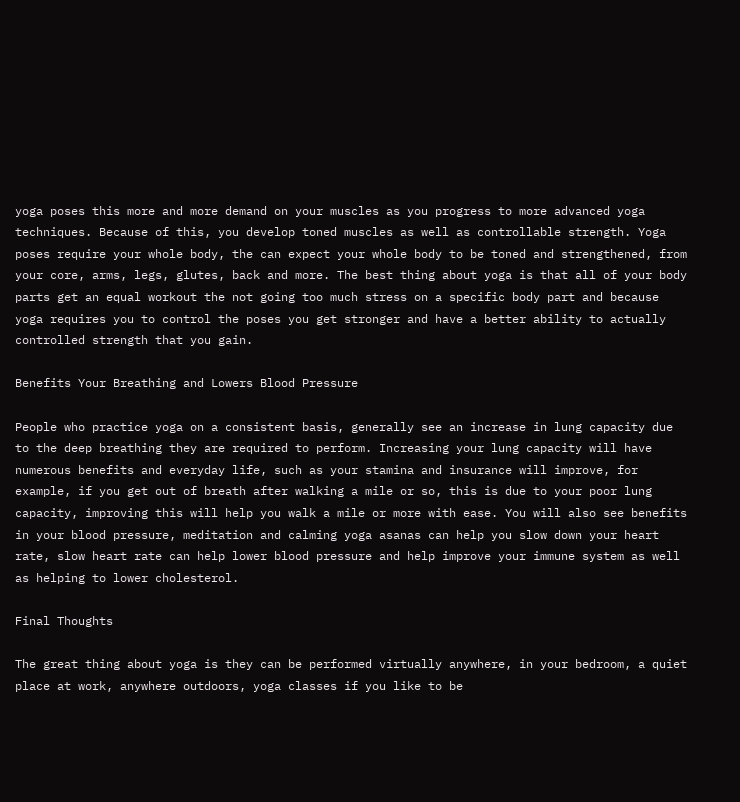yoga poses this more and more demand on your muscles as you progress to more advanced yoga techniques. Because of this, you develop toned muscles as well as controllable strength. Yoga poses require your whole body, the can expect your whole body to be toned and strengthened, from your core, arms, legs, glutes, back and more. The best thing about yoga is that all of your body parts get an equal workout the not going too much stress on a specific body part and because yoga requires you to control the poses you get stronger and have a better ability to actually controlled strength that you gain.

Benefits Your Breathing and Lowers Blood Pressure

People who practice yoga on a consistent basis, generally see an increase in lung capacity due to the deep breathing they are required to perform. Increasing your lung capacity will have numerous benefits and everyday life, such as your stamina and insurance will improve, for example, if you get out of breath after walking a mile or so, this is due to your poor lung capacity, improving this will help you walk a mile or more with ease. You will also see benefits in your blood pressure, meditation and calming yoga asanas can help you slow down your heart rate, slow heart rate can help lower blood pressure and help improve your immune system as well as helping to lower cholesterol.

Final Thoughts

The great thing about yoga is they can be performed virtually anywhere, in your bedroom, a quiet place at work, anywhere outdoors, yoga classes if you like to be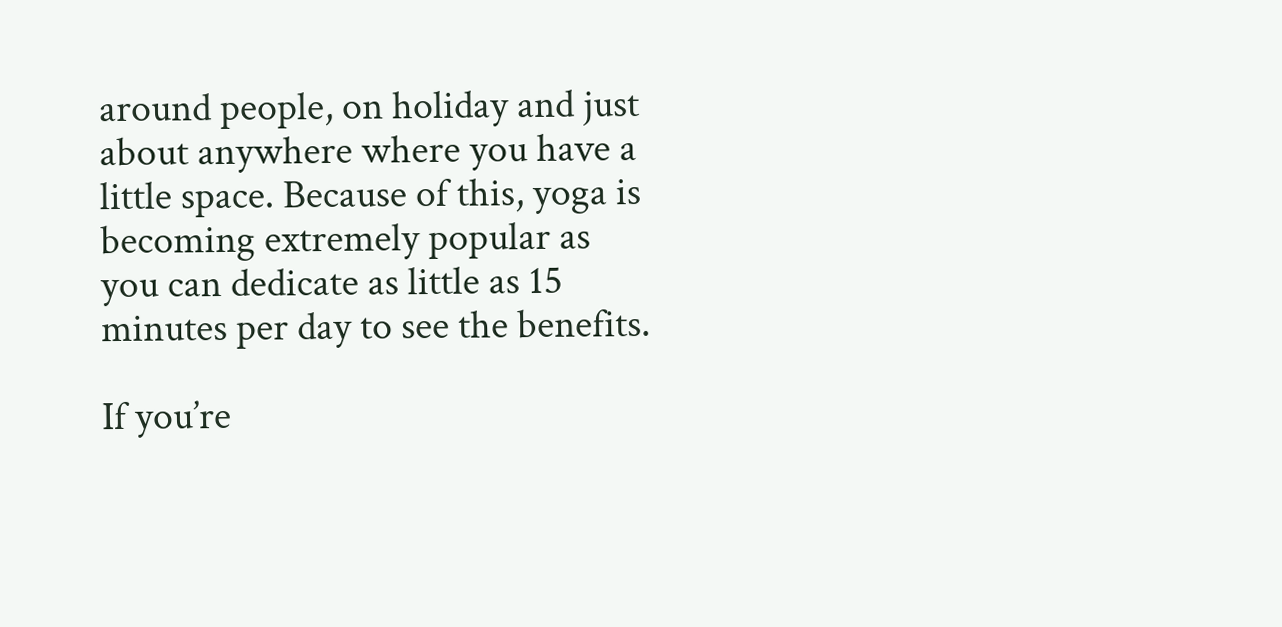around people, on holiday and just about anywhere where you have a little space. Because of this, yoga is becoming extremely popular as you can dedicate as little as 15 minutes per day to see the benefits.

If you’re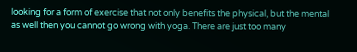looking for a form of exercise that not only benefits the physical, but the mental as well then you cannot go wrong with yoga. There are just too many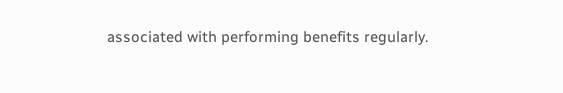associated with performing benefits regularly.